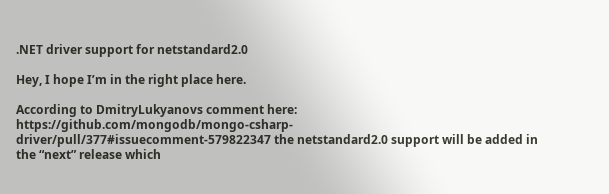.NET driver support for netstandard2.0

Hey, I hope I’m in the right place here.

According to DmitryLukyanovs comment here:
https://github.com/mongodb/mongo-csharp-driver/pull/377#issuecomment-579822347 the netstandard2.0 support will be added in the “next” release which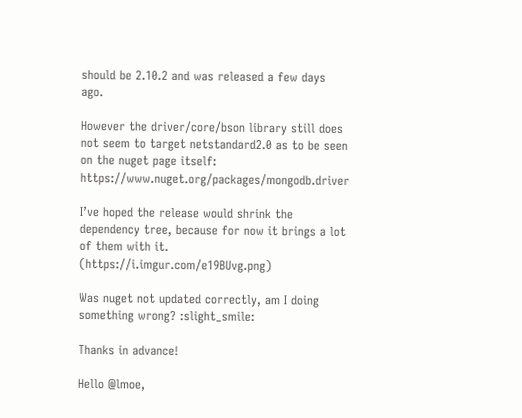should be 2.10.2 and was released a few days ago.

However the driver/core/bson library still does not seem to target netstandard2.0 as to be seen on the nuget page itself: https://www.nuget.org/packages/mongodb.driver

I’ve hoped the release would shrink the dependency tree, because for now it brings a lot of them with it. (https://i.imgur.com/e19BUvg.png)

Was nuget not updated correctly, am I doing something wrong? :slight_smile:

Thanks in advance!

Hello @lmoe,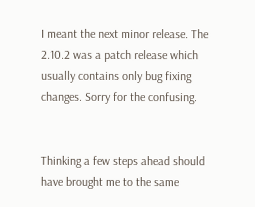I meant the next minor release. The 2.10.2 was a patch release which usually contains only bug fixing changes. Sorry for the confusing.


Thinking a few steps ahead should have brought me to the same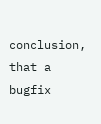conclusion, that a bugfix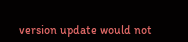version update would not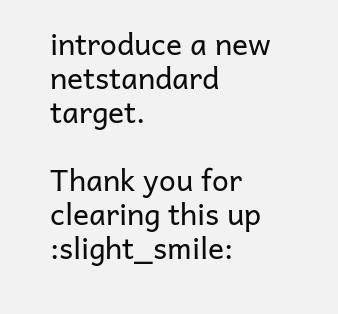introduce a new netstandard target.

Thank you for clearing this up :slight_smile: